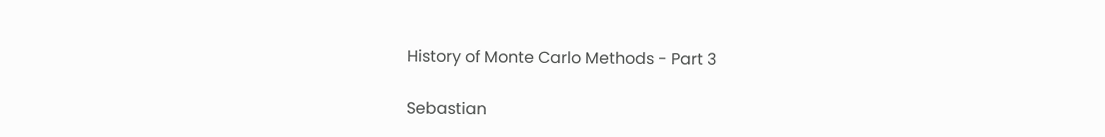History of Monte Carlo Methods - Part 3

Sebastian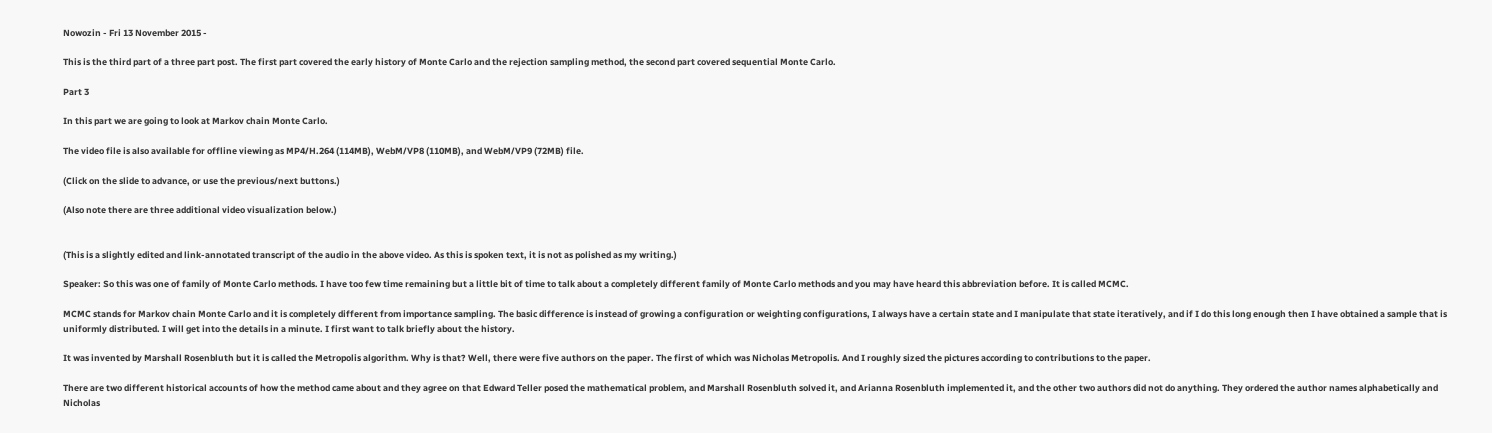Nowozin - Fri 13 November 2015 -

This is the third part of a three part post. The first part covered the early history of Monte Carlo and the rejection sampling method, the second part covered sequential Monte Carlo.

Part 3

In this part we are going to look at Markov chain Monte Carlo.

The video file is also available for offline viewing as MP4/H.264 (114MB), WebM/VP8 (110MB), and WebM/VP9 (72MB) file.

(Click on the slide to advance, or use the previous/next buttons.)

(Also note there are three additional video visualization below.)


(This is a slightly edited and link-annotated transcript of the audio in the above video. As this is spoken text, it is not as polished as my writing.)

Speaker: So this was one of family of Monte Carlo methods. I have too few time remaining but a little bit of time to talk about a completely different family of Monte Carlo methods and you may have heard this abbreviation before. It is called MCMC.

MCMC stands for Markov chain Monte Carlo and it is completely different from importance sampling. The basic difference is instead of growing a configuration or weighting configurations, I always have a certain state and I manipulate that state iteratively, and if I do this long enough then I have obtained a sample that is uniformly distributed. I will get into the details in a minute. I first want to talk briefly about the history.

It was invented by Marshall Rosenbluth but it is called the Metropolis algorithm. Why is that? Well, there were five authors on the paper. The first of which was Nicholas Metropolis. And I roughly sized the pictures according to contributions to the paper.

There are two different historical accounts of how the method came about and they agree on that Edward Teller posed the mathematical problem, and Marshall Rosenbluth solved it, and Arianna Rosenbluth implemented it, and the other two authors did not do anything. They ordered the author names alphabetically and Nicholas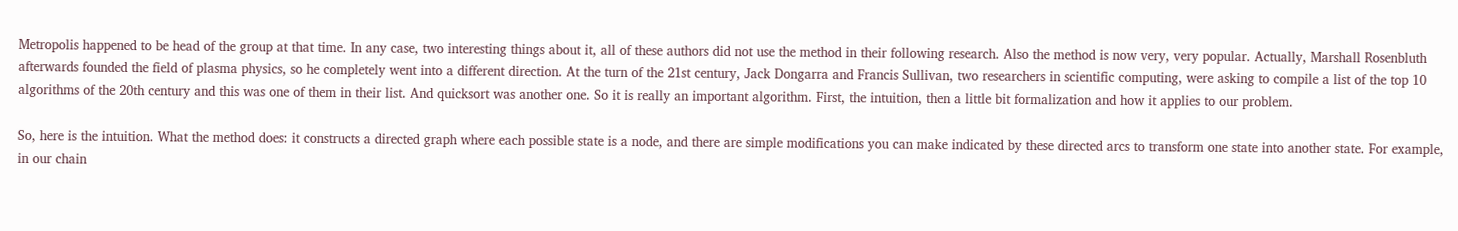Metropolis happened to be head of the group at that time. In any case, two interesting things about it, all of these authors did not use the method in their following research. Also the method is now very, very popular. Actually, Marshall Rosenbluth afterwards founded the field of plasma physics, so he completely went into a different direction. At the turn of the 21st century, Jack Dongarra and Francis Sullivan, two researchers in scientific computing, were asking to compile a list of the top 10 algorithms of the 20th century and this was one of them in their list. And quicksort was another one. So it is really an important algorithm. First, the intuition, then a little bit formalization and how it applies to our problem.

So, here is the intuition. What the method does: it constructs a directed graph where each possible state is a node, and there are simple modifications you can make indicated by these directed arcs to transform one state into another state. For example, in our chain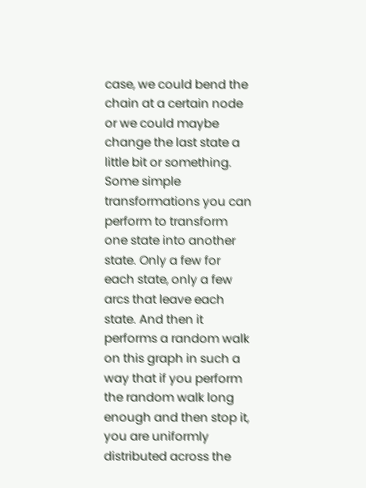case, we could bend the chain at a certain node or we could maybe change the last state a little bit or something. Some simple transformations you can perform to transform one state into another state. Only a few for each state, only a few arcs that leave each state. And then it performs a random walk on this graph in such a way that if you perform the random walk long enough and then stop it, you are uniformly distributed across the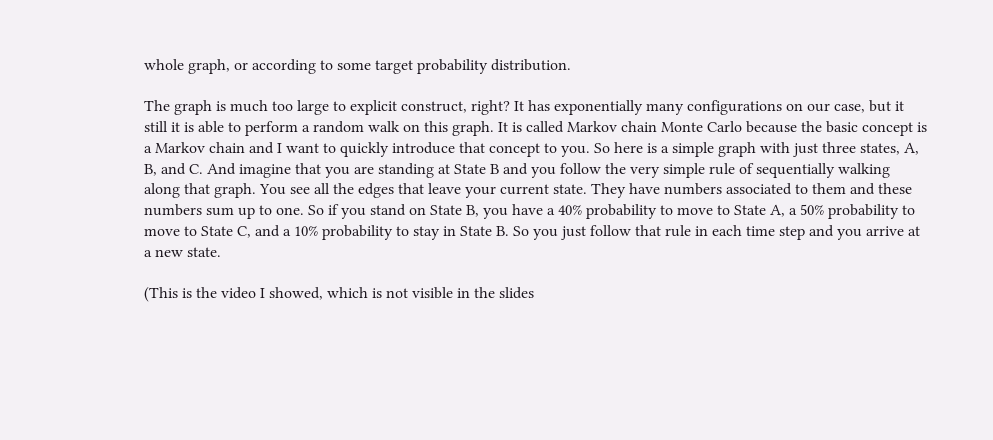whole graph, or according to some target probability distribution.

The graph is much too large to explicit construct, right? It has exponentially many configurations on our case, but it still it is able to perform a random walk on this graph. It is called Markov chain Monte Carlo because the basic concept is a Markov chain and I want to quickly introduce that concept to you. So here is a simple graph with just three states, A, B, and C. And imagine that you are standing at State B and you follow the very simple rule of sequentially walking along that graph. You see all the edges that leave your current state. They have numbers associated to them and these numbers sum up to one. So if you stand on State B, you have a 40% probability to move to State A, a 50% probability to move to State C, and a 10% probability to stay in State B. So you just follow that rule in each time step and you arrive at a new state.

(This is the video I showed, which is not visible in the slides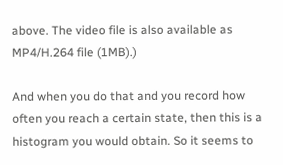above. The video file is also available as MP4/H.264 file (1MB).)

And when you do that and you record how often you reach a certain state, then this is a histogram you would obtain. So it seems to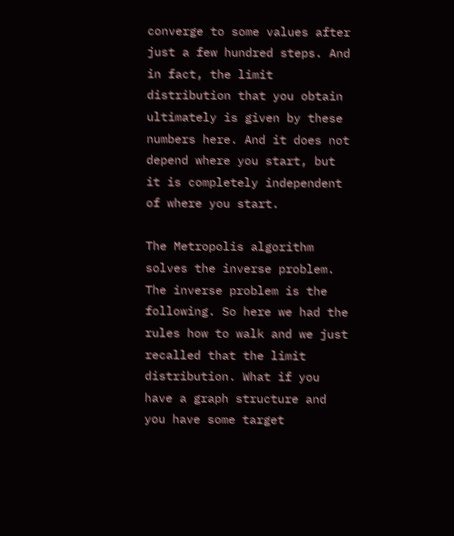converge to some values after just a few hundred steps. And in fact, the limit distribution that you obtain ultimately is given by these numbers here. And it does not depend where you start, but it is completely independent of where you start.

The Metropolis algorithm solves the inverse problem. The inverse problem is the following. So here we had the rules how to walk and we just recalled that the limit distribution. What if you have a graph structure and you have some target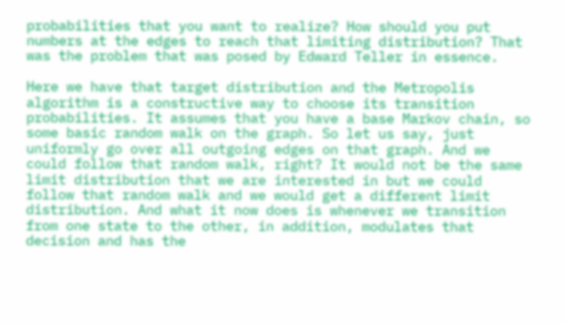probabilities that you want to realize? How should you put numbers at the edges to reach that limiting distribution? That was the problem that was posed by Edward Teller in essence.

Here we have that target distribution and the Metropolis algorithm is a constructive way to choose its transition probabilities. It assumes that you have a base Markov chain, so some basic random walk on the graph. So let us say, just uniformly go over all outgoing edges on that graph. And we could follow that random walk, right? It would not be the same limit distribution that we are interested in but we could follow that random walk and we would get a different limit distribution. And what it now does is whenever we transition from one state to the other, in addition, modulates that decision and has the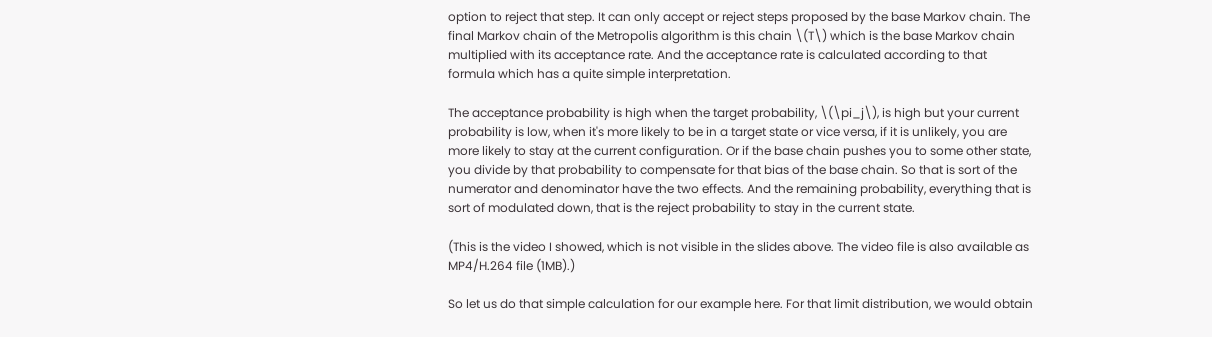option to reject that step. It can only accept or reject steps proposed by the base Markov chain. The final Markov chain of the Metropolis algorithm is this chain \(T\) which is the base Markov chain multiplied with its acceptance rate. And the acceptance rate is calculated according to that formula which has a quite simple interpretation.

The acceptance probability is high when the target probability, \(\pi_j\), is high but your current probability is low, when it's more likely to be in a target state or vice versa, if it is unlikely, you are more likely to stay at the current configuration. Or if the base chain pushes you to some other state, you divide by that probability to compensate for that bias of the base chain. So that is sort of the numerator and denominator have the two effects. And the remaining probability, everything that is sort of modulated down, that is the reject probability to stay in the current state.

(This is the video I showed, which is not visible in the slides above. The video file is also available as MP4/H.264 file (1MB).)

So let us do that simple calculation for our example here. For that limit distribution, we would obtain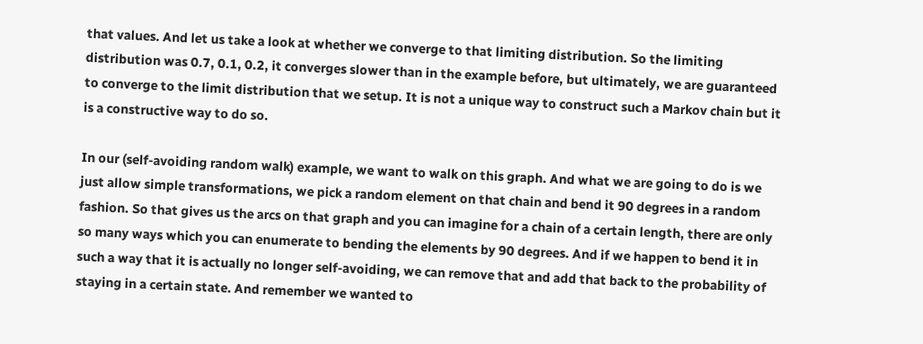that values. And let us take a look at whether we converge to that limiting distribution. So the limiting distribution was 0.7, 0.1, 0.2, it converges slower than in the example before, but ultimately, we are guaranteed to converge to the limit distribution that we setup. It is not a unique way to construct such a Markov chain but it is a constructive way to do so.

In our (self-avoiding random walk) example, we want to walk on this graph. And what we are going to do is we just allow simple transformations, we pick a random element on that chain and bend it 90 degrees in a random fashion. So that gives us the arcs on that graph and you can imagine for a chain of a certain length, there are only so many ways which you can enumerate to bending the elements by 90 degrees. And if we happen to bend it in such a way that it is actually no longer self-avoiding, we can remove that and add that back to the probability of staying in a certain state. And remember we wanted to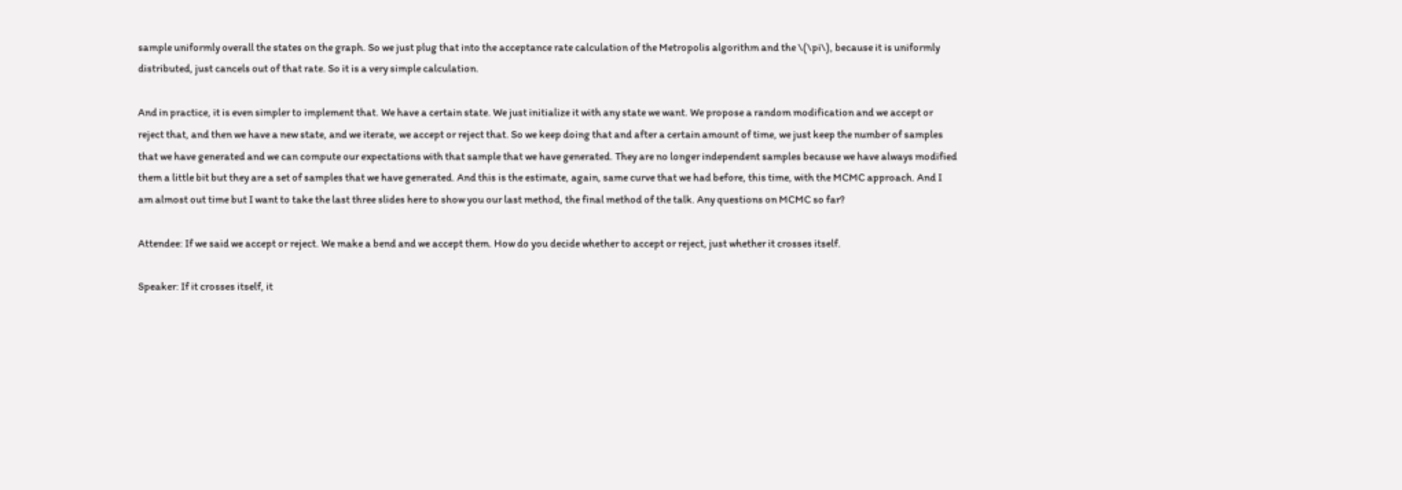sample uniformly overall the states on the graph. So we just plug that into the acceptance rate calculation of the Metropolis algorithm and the \(\pi\), because it is uniformly distributed, just cancels out of that rate. So it is a very simple calculation.

And in practice, it is even simpler to implement that. We have a certain state. We just initialize it with any state we want. We propose a random modification and we accept or reject that, and then we have a new state, and we iterate, we accept or reject that. So we keep doing that and after a certain amount of time, we just keep the number of samples that we have generated and we can compute our expectations with that sample that we have generated. They are no longer independent samples because we have always modified them a little bit but they are a set of samples that we have generated. And this is the estimate, again, same curve that we had before, this time, with the MCMC approach. And I am almost out time but I want to take the last three slides here to show you our last method, the final method of the talk. Any questions on MCMC so far?

Attendee: If we said we accept or reject. We make a bend and we accept them. How do you decide whether to accept or reject, just whether it crosses itself.

Speaker: If it crosses itself, it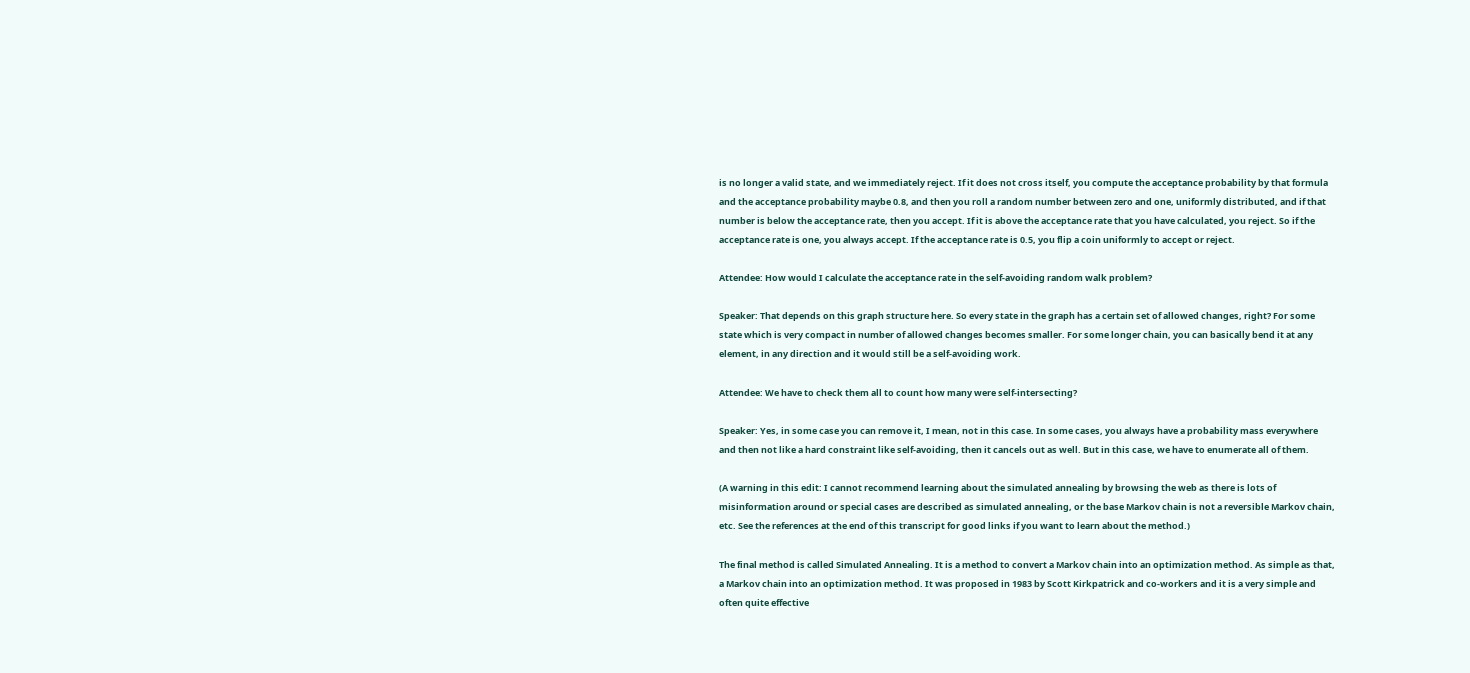is no longer a valid state, and we immediately reject. If it does not cross itself, you compute the acceptance probability by that formula and the acceptance probability maybe 0.8, and then you roll a random number between zero and one, uniformly distributed, and if that number is below the acceptance rate, then you accept. If it is above the acceptance rate that you have calculated, you reject. So if the acceptance rate is one, you always accept. If the acceptance rate is 0.5, you flip a coin uniformly to accept or reject.

Attendee: How would I calculate the acceptance rate in the self-avoiding random walk problem?

Speaker: That depends on this graph structure here. So every state in the graph has a certain set of allowed changes, right? For some state which is very compact in number of allowed changes becomes smaller. For some longer chain, you can basically bend it at any element, in any direction and it would still be a self-avoiding work.

Attendee: We have to check them all to count how many were self-intersecting?

Speaker: Yes, in some case you can remove it, I mean, not in this case. In some cases, you always have a probability mass everywhere and then not like a hard constraint like self-avoiding, then it cancels out as well. But in this case, we have to enumerate all of them.

(A warning in this edit: I cannot recommend learning about the simulated annealing by browsing the web as there is lots of misinformation around or special cases are described as simulated annealing, or the base Markov chain is not a reversible Markov chain, etc. See the references at the end of this transcript for good links if you want to learn about the method.)

The final method is called Simulated Annealing. It is a method to convert a Markov chain into an optimization method. As simple as that, a Markov chain into an optimization method. It was proposed in 1983 by Scott Kirkpatrick and co-workers and it is a very simple and often quite effective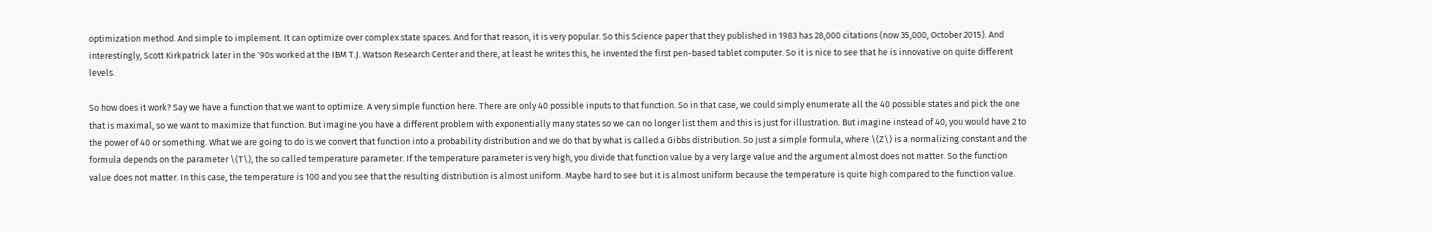optimization method. And simple to implement. It can optimize over complex state spaces. And for that reason, it is very popular. So this Science paper that they published in 1983 has 28,000 citations (now 35,000, October 2015). And interestingly, Scott Kirkpatrick later in the '90s worked at the IBM T.J. Watson Research Center and there, at least he writes this, he invented the first pen-based tablet computer. So it is nice to see that he is innovative on quite different levels.

So how does it work? Say we have a function that we want to optimize. A very simple function here. There are only 40 possible inputs to that function. So in that case, we could simply enumerate all the 40 possible states and pick the one that is maximal, so we want to maximize that function. But imagine you have a different problem with exponentially many states so we can no longer list them and this is just for illustration. But imagine instead of 40, you would have 2 to the power of 40 or something. What we are going to do is we convert that function into a probability distribution and we do that by what is called a Gibbs distribution. So just a simple formula, where \(Z\) is a normalizing constant and the formula depends on the parameter \(T\), the so called temperature parameter. If the temperature parameter is very high, you divide that function value by a very large value and the argument almost does not matter. So the function value does not matter. In this case, the temperature is 100 and you see that the resulting distribution is almost uniform. Maybe hard to see but it is almost uniform because the temperature is quite high compared to the function value.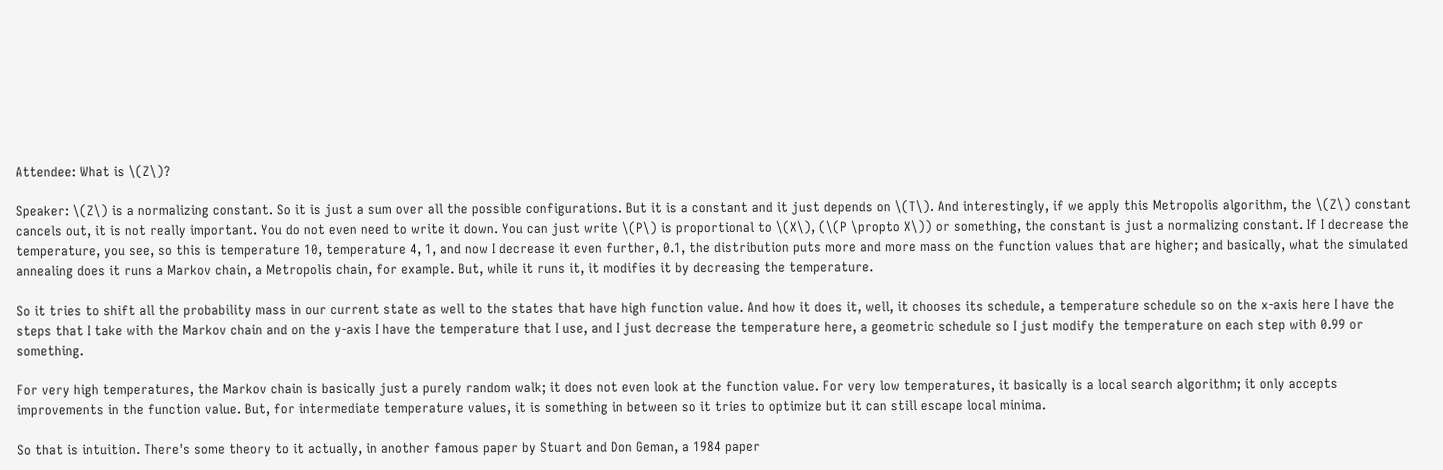Attendee: What is \(Z\)?

Speaker: \(Z\) is a normalizing constant. So it is just a sum over all the possible configurations. But it is a constant and it just depends on \(T\). And interestingly, if we apply this Metropolis algorithm, the \(Z\) constant cancels out, it is not really important. You do not even need to write it down. You can just write \(P\) is proportional to \(X\), (\(P \propto X\)) or something, the constant is just a normalizing constant. If I decrease the temperature, you see, so this is temperature 10, temperature 4, 1, and now I decrease it even further, 0.1, the distribution puts more and more mass on the function values that are higher; and basically, what the simulated annealing does it runs a Markov chain, a Metropolis chain, for example. But, while it runs it, it modifies it by decreasing the temperature.

So it tries to shift all the probability mass in our current state as well to the states that have high function value. And how it does it, well, it chooses its schedule, a temperature schedule so on the x-axis here I have the steps that I take with the Markov chain and on the y-axis I have the temperature that I use, and I just decrease the temperature here, a geometric schedule so I just modify the temperature on each step with 0.99 or something.

For very high temperatures, the Markov chain is basically just a purely random walk; it does not even look at the function value. For very low temperatures, it basically is a local search algorithm; it only accepts improvements in the function value. But, for intermediate temperature values, it is something in between so it tries to optimize but it can still escape local minima.

So that is intuition. There's some theory to it actually, in another famous paper by Stuart and Don Geman, a 1984 paper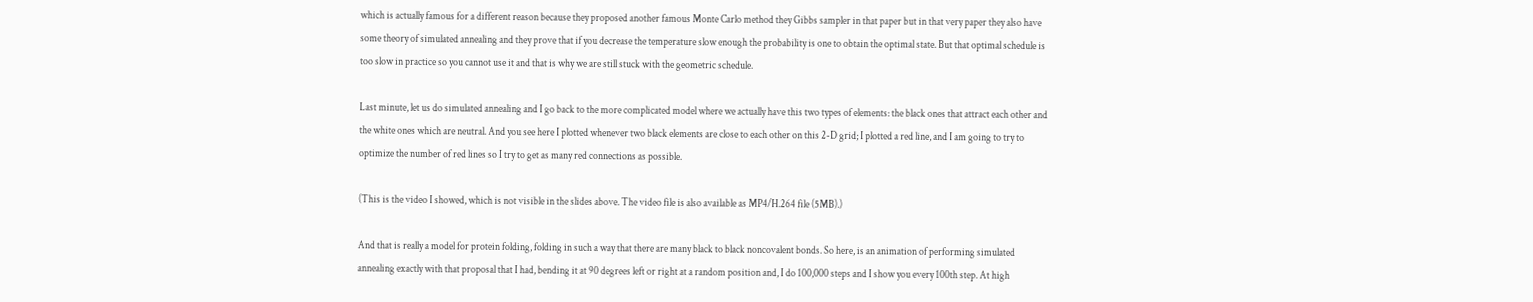which is actually famous for a different reason because they proposed another famous Monte Carlo method they Gibbs sampler in that paper but in that very paper they also have some theory of simulated annealing and they prove that if you decrease the temperature slow enough the probability is one to obtain the optimal state. But that optimal schedule is too slow in practice so you cannot use it and that is why we are still stuck with the geometric schedule.

Last minute, let us do simulated annealing and I go back to the more complicated model where we actually have this two types of elements: the black ones that attract each other and the white ones which are neutral. And you see here I plotted whenever two black elements are close to each other on this 2-D grid; I plotted a red line, and I am going to try to optimize the number of red lines so I try to get as many red connections as possible.

(This is the video I showed, which is not visible in the slides above. The video file is also available as MP4/H.264 file (5MB).)

And that is really a model for protein folding, folding in such a way that there are many black to black noncovalent bonds. So here, is an animation of performing simulated annealing exactly with that proposal that I had, bending it at 90 degrees left or right at a random position and, I do 100,000 steps and I show you every 100th step. At high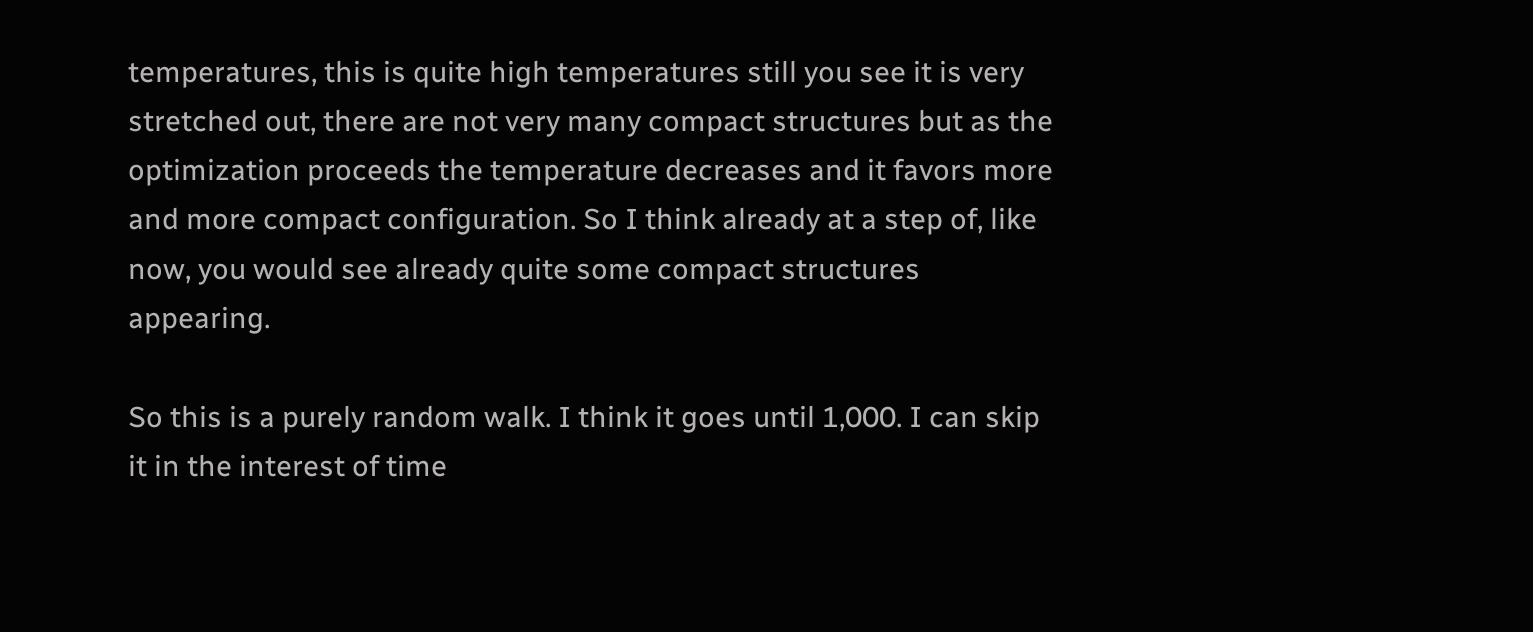temperatures, this is quite high temperatures still you see it is very stretched out, there are not very many compact structures but as the optimization proceeds the temperature decreases and it favors more and more compact configuration. So I think already at a step of, like now, you would see already quite some compact structures appearing.

So this is a purely random walk. I think it goes until 1,000. I can skip it in the interest of time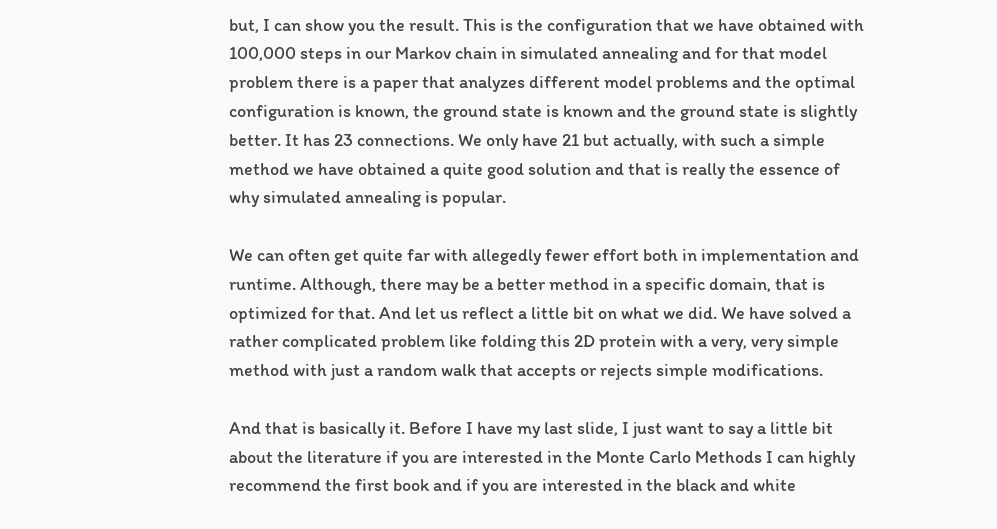but, I can show you the result. This is the configuration that we have obtained with 100,000 steps in our Markov chain in simulated annealing and for that model problem there is a paper that analyzes different model problems and the optimal configuration is known, the ground state is known and the ground state is slightly better. It has 23 connections. We only have 21 but actually, with such a simple method we have obtained a quite good solution and that is really the essence of why simulated annealing is popular.

We can often get quite far with allegedly fewer effort both in implementation and runtime. Although, there may be a better method in a specific domain, that is optimized for that. And let us reflect a little bit on what we did. We have solved a rather complicated problem like folding this 2D protein with a very, very simple method with just a random walk that accepts or rejects simple modifications.

And that is basically it. Before I have my last slide, I just want to say a little bit about the literature if you are interested in the Monte Carlo Methods I can highly recommend the first book and if you are interested in the black and white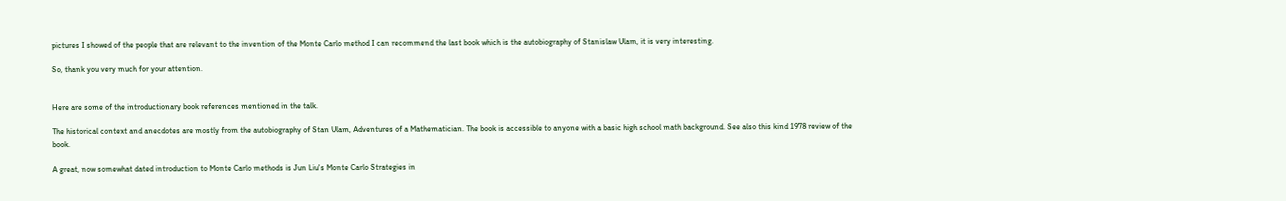pictures I showed of the people that are relevant to the invention of the Monte Carlo method I can recommend the last book which is the autobiography of Stanislaw Ulam, it is very interesting.

So, thank you very much for your attention.


Here are some of the introductionary book references mentioned in the talk.

The historical context and anecdotes are mostly from the autobiography of Stan Ulam, Adventures of a Mathematician. The book is accessible to anyone with a basic high school math background. See also this kind 1978 review of the book.

A great, now somewhat dated introduction to Monte Carlo methods is Jun Liu's Monte Carlo Strategies in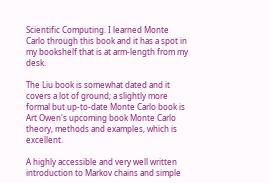Scientific Computing. I learned Monte Carlo through this book and it has a spot in my bookshelf that is at arm-length from my desk.

The Liu book is somewhat dated and it covers a lot of ground; a slightly more formal but up-to-date Monte Carlo book is Art Owen's upcoming book Monte Carlo theory, methods and examples, which is excellent.

A highly accessible and very well written introduction to Markov chains and simple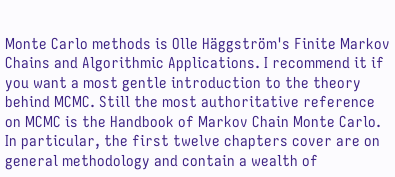Monte Carlo methods is Olle Häggström's Finite Markov Chains and Algorithmic Applications. I recommend it if you want a most gentle introduction to the theory behind MCMC. Still the most authoritative reference on MCMC is the Handbook of Markov Chain Monte Carlo. In particular, the first twelve chapters cover are on general methodology and contain a wealth of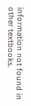information not found in other textbooks.